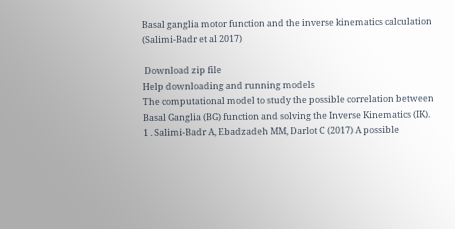Basal ganglia motor function and the inverse kinematics calculation (Salimi-Badr et al 2017)

 Download zip file
Help downloading and running models
The computational model to study the possible correlation between Basal Ganglia (BG) function and solving the Inverse Kinematics (IK).
1 . Salimi-Badr A, Ebadzadeh MM, Darlot C (2017) A possible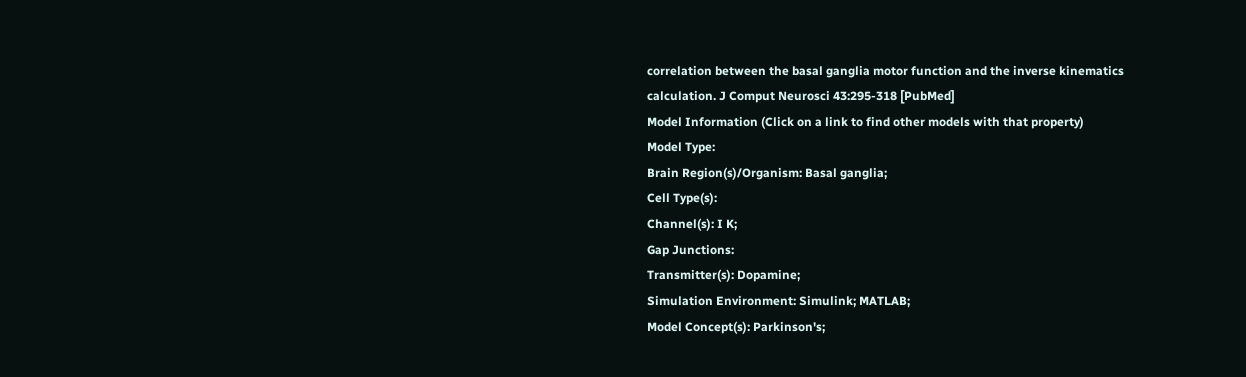correlation between the basal ganglia motor function and the inverse kinematics calculation. J Comput Neurosci 43:295-318 [PubMed]
Model Information (Click on a link to find other models with that property)
Model Type:
Brain Region(s)/Organism: Basal ganglia;
Cell Type(s):
Channel(s): I K;
Gap Junctions:
Transmitter(s): Dopamine;
Simulation Environment: Simulink; MATLAB;
Model Concept(s): Parkinson's;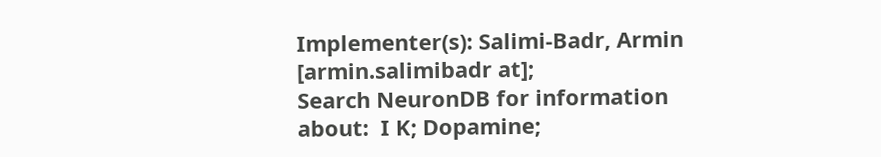Implementer(s): Salimi-Badr, Armin [armin.salimibadr at];
Search NeuronDB for information about:  I K; Dopamine;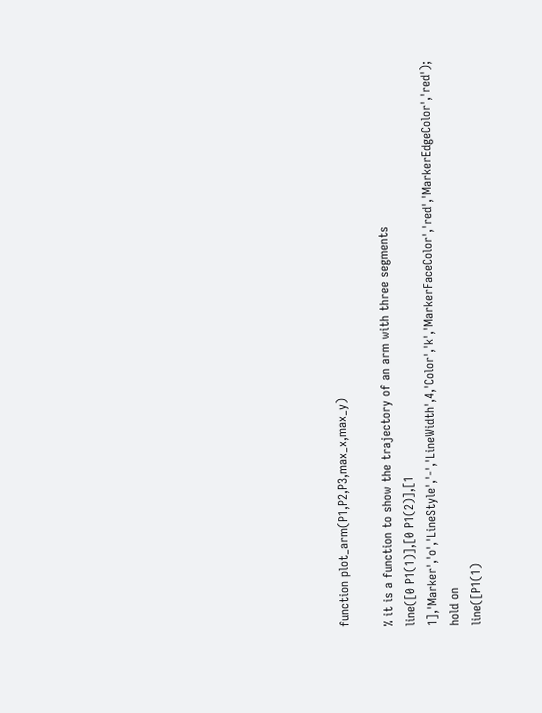function plot_arm(P1,P2,P3,max_x,max_y)

% it is a function to show the trajectory of an arm with three segments
line([0 P1(1)],[0 P1(2)],[1 1],'Marker','o','LineStyle','-','LineWidth',4,'Color','k','MarkerFaceColor','red','MarkerEdgeColor','red');
hold on
line([P1(1)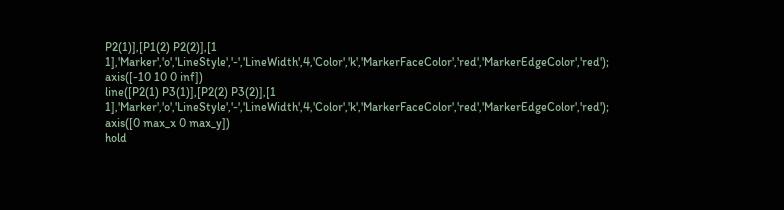P2(1)],[P1(2) P2(2)],[1 1],'Marker','o','LineStyle','-','LineWidth',4,'Color','k','MarkerFaceColor','red','MarkerEdgeColor','red');
axis([-10 10 0 inf])
line([P2(1) P3(1)],[P2(2) P3(2)],[1 1],'Marker','o','LineStyle','-','LineWidth',4,'Color','k','MarkerFaceColor','red','MarkerEdgeColor','red');
axis([0 max_x 0 max_y])
hold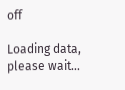off

Loading data, please wait...